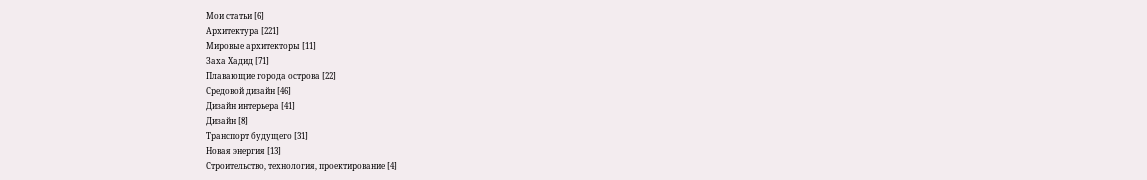Мои статьи [6]
Архитектура [221]
Мировые архитекторы [11]
Заха Хадид [71]
Плавающие города острова [22]
Средовой дизайн [46]
Дизайн интерьера [41]
Дизайн [8]
Транспорт будущего [31]
Новая энергия [13]
Строительство, технология, проектирование [4]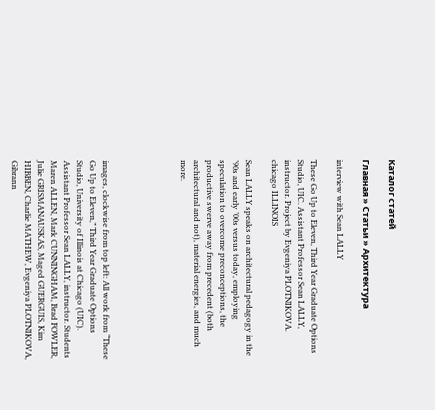Каталог статей

Главная » Статьи » Архитектура

interview with Sean LALLY

These Go Up to Eleven, Third Year Graduate Options Studio, UIC. Assistant Professor Sean LALLY, instructor. Project by Evgeniya PLOTNIKOVA.
chicago ILLINOIS

Sean LALLY speaks on architectural pedagogy in the ’90s and early ’00s versus today, employing speculation to overcome preconceptions, the productive swerve away from precedent (both architectural and not), material energies, and much more.





images, clockwise from top left: All work from “These Go Up to Eleven,” Third Year Graduate Options Studio, University of Illinois at Chicago (UIC). Assistant Professor Sean LALLY, instructor. Students Maren ALLEN, Mark CUNNINGHAM, Brad FOWLER, Julie GRISMANAUSKAS, Maged GUERGUIS, Kim HIBBEN, Charlie MATHEW, Evgeniya PLOTNIKOVA, Gibrann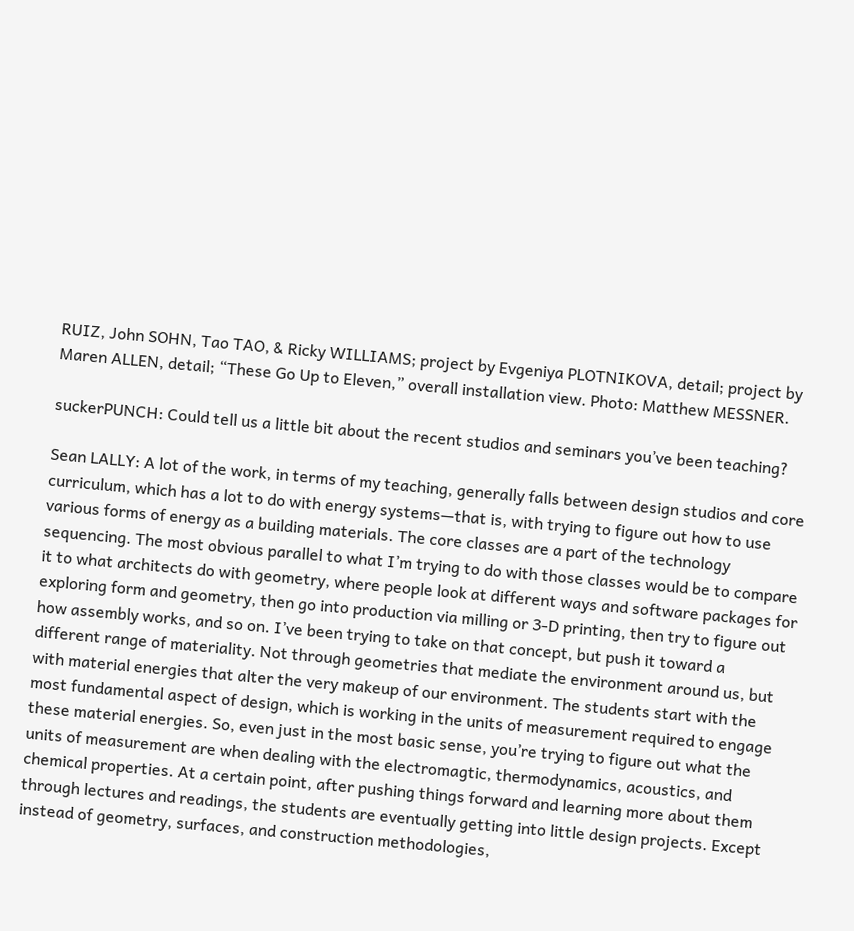RUIZ, John SOHN, Tao TAO, & Ricky WILLIAMS; project by Evgeniya PLOTNIKOVA, detail; project by Maren ALLEN, detail; “These Go Up to Eleven,” overall installation view. Photo: Matthew MESSNER.

suckerPUNCH: Could tell us a little bit about the recent studios and seminars you’ve been teaching?

Sean LALLY: A lot of the work, in terms of my teaching, generally falls between design studios and core curriculum, which has a lot to do with energy systems—that is, with trying to figure out how to use various forms of energy as a building materials. The core classes are a part of the technology sequencing. The most obvious parallel to what I’m trying to do with those classes would be to compare it to what architects do with geometry, where people look at different ways and software packages for exploring form and geometry, then go into production via milling or 3-D printing, then try to figure out how assembly works, and so on. I’ve been trying to take on that concept, but push it toward a different range of materiality. Not through geometries that mediate the environment around us, but with material energies that alter the very makeup of our environment. The students start with the most fundamental aspect of design, which is working in the units of measurement required to engage these material energies. So, even just in the most basic sense, you’re trying to figure out what the units of measurement are when dealing with the electromagtic, thermodynamics, acoustics, and chemical properties. At a certain point, after pushing things forward and learning more about them through lectures and readings, the students are eventually getting into little design projects. Except instead of geometry, surfaces, and construction methodologies,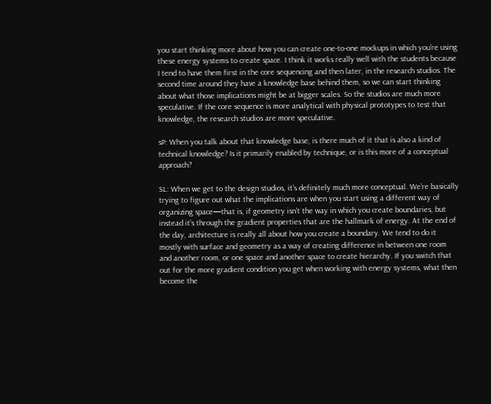you start thinking more about how you can create one-to-one mockups in which you’re using these energy systems to create space. I think it works really well with the students because I tend to have them first in the core sequencing and then later, in the research studios. The second time around they have a knowledge base behind them, so we can start thinking about what those implications might be at bigger scales. So the studios are much more speculative. If the core sequence is more analytical with physical prototypes to test that knowledge, the research studios are more speculative.

sP: When you talk about that knowledge base, is there much of it that is also a kind of technical knowledge? Is it primarily enabled by technique, or is this more of a conceptual approach?

SL: When we get to the design studios, it’s definitely much more conceptual. We’re basically trying to figure out what the implications are when you start using a different way of organizing space—that is, if geometry isn’t the way in which you create boundaries, but instead it’s through the gradient properties that are the hallmark of energy. At the end of the day, architecture is really all about how you create a boundary. We tend to do it mostly with surface and geometry as a way of creating difference in between one room and another room, or one space and another space to create hierarchy. If you switch that out for the more gradient condition you get when working with energy systems, what then become the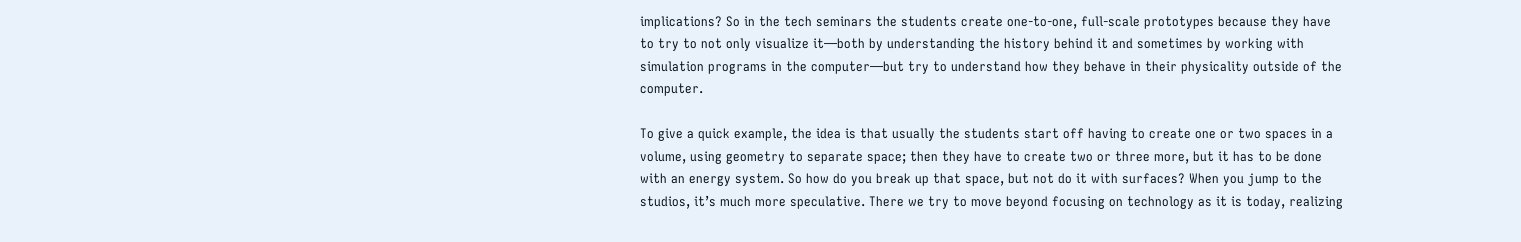implications? So in the tech seminars the students create one-to-one, full-scale prototypes because they have to try to not only visualize it—both by understanding the history behind it and sometimes by working with simulation programs in the computer—but try to understand how they behave in their physicality outside of the computer.

To give a quick example, the idea is that usually the students start off having to create one or two spaces in a volume, using geometry to separate space; then they have to create two or three more, but it has to be done with an energy system. So how do you break up that space, but not do it with surfaces? When you jump to the studios, it’s much more speculative. There we try to move beyond focusing on technology as it is today, realizing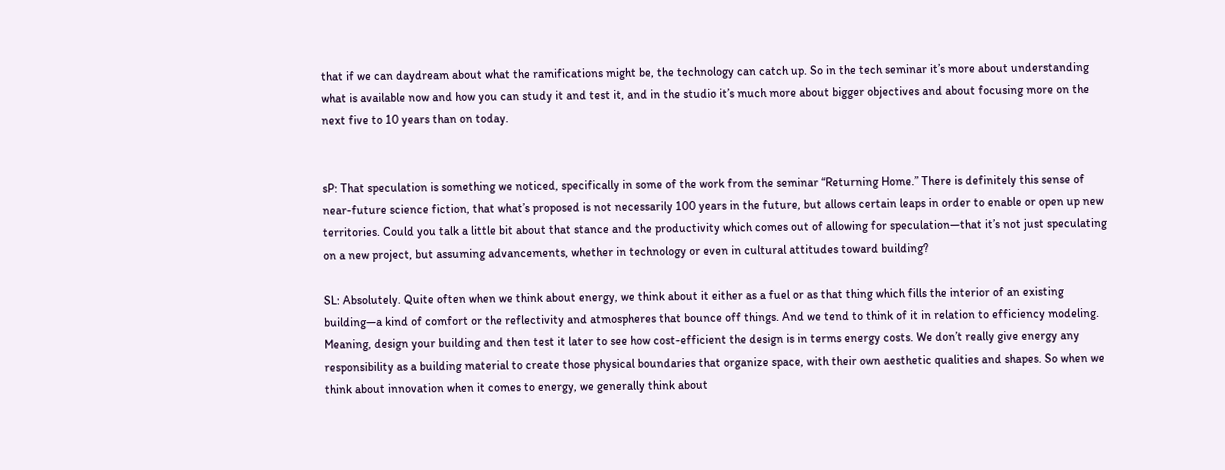that if we can daydream about what the ramifications might be, the technology can catch up. So in the tech seminar it’s more about understanding what is available now and how you can study it and test it, and in the studio it’s much more about bigger objectives and about focusing more on the next five to 10 years than on today.


sP: That speculation is something we noticed, specifically in some of the work from the seminar “Returning Home.” There is definitely this sense of near-future science fiction, that what’s proposed is not necessarily 100 years in the future, but allows certain leaps in order to enable or open up new territories. Could you talk a little bit about that stance and the productivity which comes out of allowing for speculation—that it’s not just speculating on a new project, but assuming advancements, whether in technology or even in cultural attitudes toward building?

SL: Absolutely. Quite often when we think about energy, we think about it either as a fuel or as that thing which fills the interior of an existing building—a kind of comfort or the reflectivity and atmospheres that bounce off things. And we tend to think of it in relation to efficiency modeling. Meaning, design your building and then test it later to see how cost-efficient the design is in terms energy costs. We don’t really give energy any responsibility as a building material to create those physical boundaries that organize space, with their own aesthetic qualities and shapes. So when we think about innovation when it comes to energy, we generally think about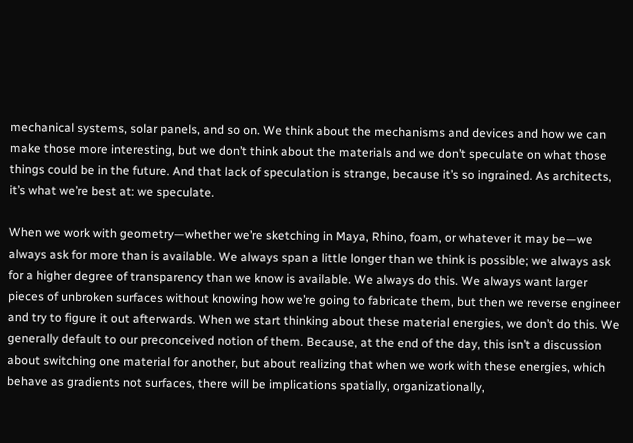mechanical systems, solar panels, and so on. We think about the mechanisms and devices and how we can make those more interesting, but we don’t think about the materials and we don’t speculate on what those things could be in the future. And that lack of speculation is strange, because it’s so ingrained. As architects, it’s what we’re best at: we speculate.

When we work with geometry—whether we’re sketching in Maya, Rhino, foam, or whatever it may be—we always ask for more than is available. We always span a little longer than we think is possible; we always ask for a higher degree of transparency than we know is available. We always do this. We always want larger pieces of unbroken surfaces without knowing how we’re going to fabricate them, but then we reverse engineer and try to figure it out afterwards. When we start thinking about these material energies, we don’t do this. We generally default to our preconceived notion of them. Because, at the end of the day, this isn’t a discussion about switching one material for another, but about realizing that when we work with these energies, which behave as gradients not surfaces, there will be implications spatially, organizationally,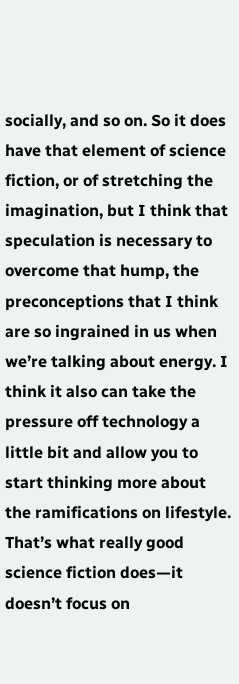socially, and so on. So it does have that element of science fiction, or of stretching the imagination, but I think that speculation is necessary to overcome that hump, the preconceptions that I think are so ingrained in us when we’re talking about energy. I think it also can take the pressure off technology a little bit and allow you to start thinking more about the ramifications on lifestyle. That’s what really good science fiction does—it doesn’t focus on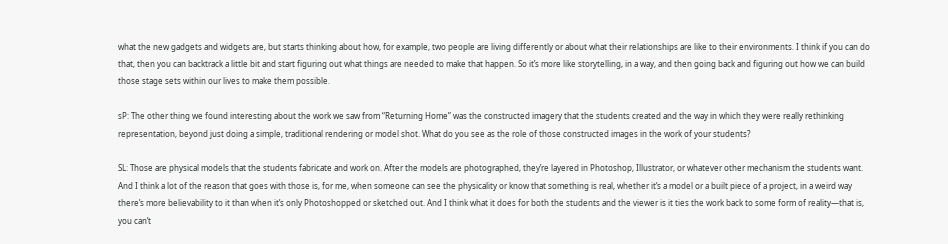what the new gadgets and widgets are, but starts thinking about how, for example, two people are living differently or about what their relationships are like to their environments. I think if you can do that, then you can backtrack a little bit and start figuring out what things are needed to make that happen. So it’s more like storytelling, in a way, and then going back and figuring out how we can build those stage sets within our lives to make them possible.

sP: The other thing we found interesting about the work we saw from “Returning Home” was the constructed imagery that the students created and the way in which they were really rethinking representation, beyond just doing a simple, traditional rendering or model shot. What do you see as the role of those constructed images in the work of your students?

SL: Those are physical models that the students fabricate and work on. After the models are photographed, they’re layered in Photoshop, Illustrator, or whatever other mechanism the students want. And I think a lot of the reason that goes with those is, for me, when someone can see the physicality or know that something is real, whether it’s a model or a built piece of a project, in a weird way there’s more believability to it than when it’s only Photoshopped or sketched out. And I think what it does for both the students and the viewer is it ties the work back to some form of reality—that is, you can’t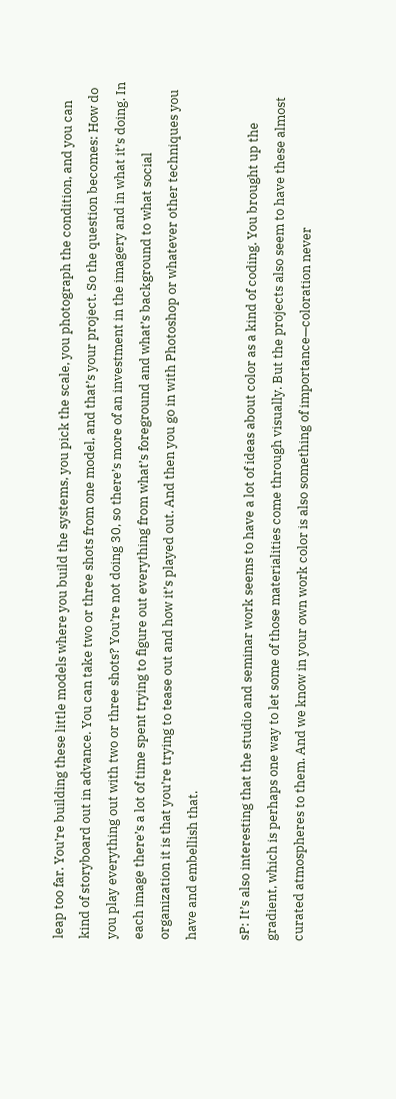leap too far. You’re building these little models where you build the systems, you pick the scale, you photograph the condition, and you can kind of storyboard out in advance. You can take two or three shots from one model, and that’s your project. So the question becomes: How do you play everything out with two or three shots? You’re not doing 30, so there’s more of an investment in the imagery and in what it’s doing. In each image there’s a lot of time spent trying to figure out everything from what’s foreground and what’s background to what social organization it is that you’re trying to tease out and how it’s played out. And then you go in with Photoshop or whatever other techniques you have and embellish that.

sP: It’s also interesting that the studio and seminar work seems to have a lot of ideas about color as a kind of coding. You brought up the gradient, which is perhaps one way to let some of those materialities come through visually. But the projects also seem to have these almost curated atmospheres to them. And we know in your own work color is also something of importance—coloration never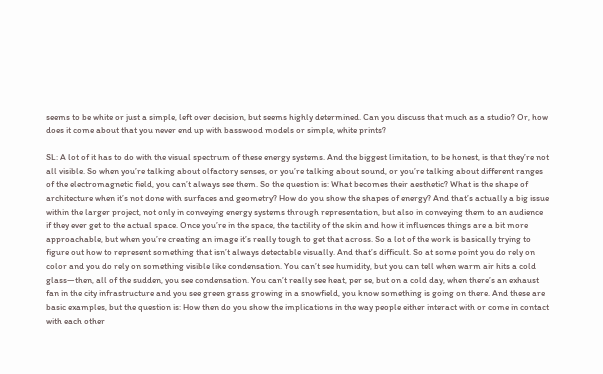seems to be white or just a simple, left over decision, but seems highly determined. Can you discuss that much as a studio? Or, how does it come about that you never end up with basswood models or simple, white prints?

SL: A lot of it has to do with the visual spectrum of these energy systems. And the biggest limitation, to be honest, is that they’re not all visible. So when you’re talking about olfactory senses, or you’re talking about sound, or you’re talking about different ranges of the electromagnetic field, you can’t always see them. So the question is: What becomes their aesthetic? What is the shape of architecture when it’s not done with surfaces and geometry? How do you show the shapes of energy? And that’s actually a big issue within the larger project, not only in conveying energy systems through representation, but also in conveying them to an audience if they ever get to the actual space. Once you’re in the space, the tactility of the skin and how it influences things are a bit more approachable, but when you’re creating an image it’s really tough to get that across. So a lot of the work is basically trying to figure out how to represent something that isn’t always detectable visually. And that’s difficult. So at some point you do rely on color and you do rely on something visible like condensation. You can’t see humidity, but you can tell when warm air hits a cold glass—then, all of the sudden, you see condensation. You can’t really see heat, per se, but on a cold day, when there’s an exhaust fan in the city infrastructure and you see green grass growing in a snowfield, you know something is going on there. And these are basic examples, but the question is: How then do you show the implications in the way people either interact with or come in contact with each other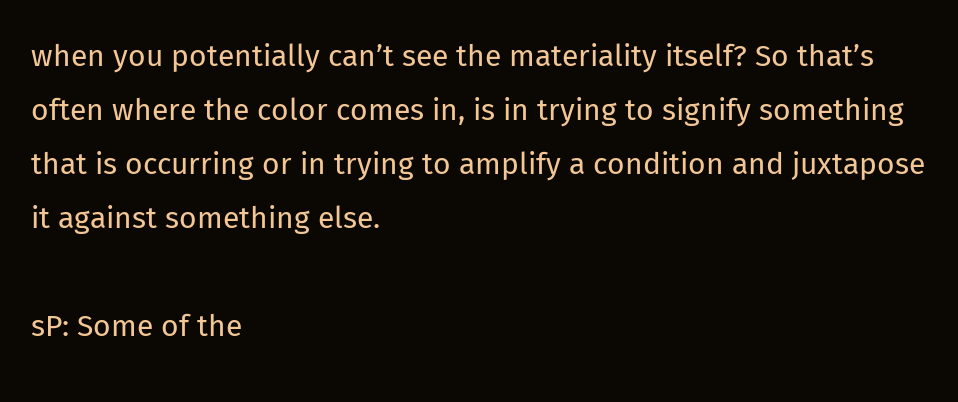when you potentially can’t see the materiality itself? So that’s often where the color comes in, is in trying to signify something that is occurring or in trying to amplify a condition and juxtapose it against something else.

sP: Some of the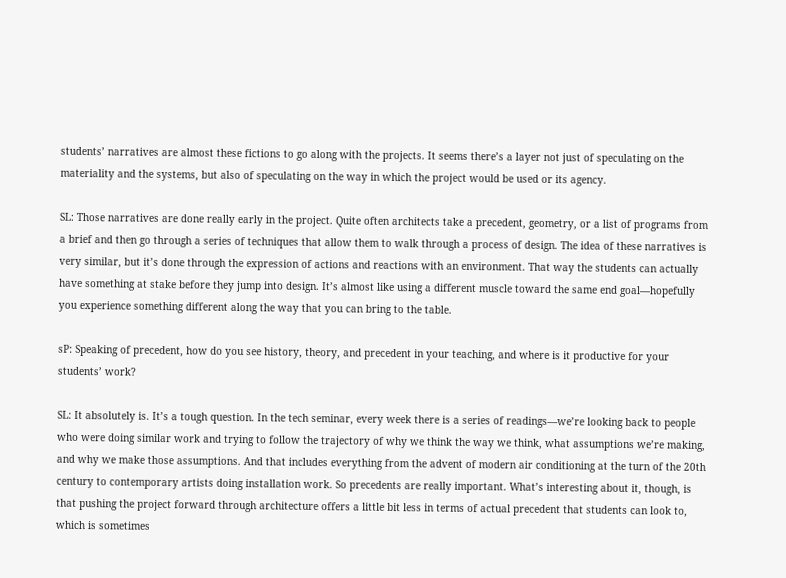students’ narratives are almost these fictions to go along with the projects. It seems there’s a layer not just of speculating on the materiality and the systems, but also of speculating on the way in which the project would be used or its agency.

SL: Those narratives are done really early in the project. Quite often architects take a precedent, geometry, or a list of programs from a brief and then go through a series of techniques that allow them to walk through a process of design. The idea of these narratives is very similar, but it’s done through the expression of actions and reactions with an environment. That way the students can actually have something at stake before they jump into design. It’s almost like using a different muscle toward the same end goal—hopefully you experience something different along the way that you can bring to the table.

sP: Speaking of precedent, how do you see history, theory, and precedent in your teaching, and where is it productive for your students’ work?

SL: It absolutely is. It’s a tough question. In the tech seminar, every week there is a series of readings—we’re looking back to people who were doing similar work and trying to follow the trajectory of why we think the way we think, what assumptions we’re making, and why we make those assumptions. And that includes everything from the advent of modern air conditioning at the turn of the 20th century to contemporary artists doing installation work. So precedents are really important. What’s interesting about it, though, is that pushing the project forward through architecture offers a little bit less in terms of actual precedent that students can look to, which is sometimes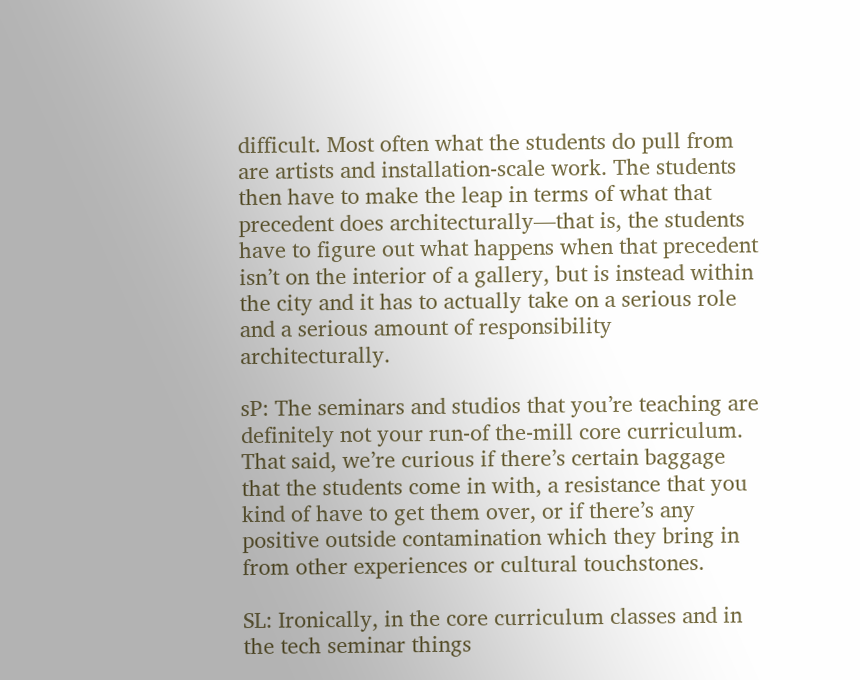difficult. Most often what the students do pull from are artists and installation-scale work. The students then have to make the leap in terms of what that precedent does architecturally—that is, the students have to figure out what happens when that precedent isn’t on the interior of a gallery, but is instead within the city and it has to actually take on a serious role and a serious amount of responsibility architecturally.

sP: The seminars and studios that you’re teaching are definitely not your run-of the-mill core curriculum. That said, we’re curious if there’s certain baggage that the students come in with, a resistance that you kind of have to get them over, or if there’s any positive outside contamination which they bring in from other experiences or cultural touchstones.

SL: Ironically, in the core curriculum classes and in the tech seminar things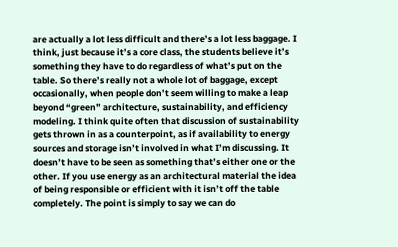are actually a lot less difficult and there’s a lot less baggage. I think, just because it’s a core class, the students believe it’s something they have to do regardless of what’s put on the table. So there’s really not a whole lot of baggage, except occasionally, when people don’t seem willing to make a leap beyond “green” architecture, sustainability, and efficiency modeling. I think quite often that discussion of sustainability gets thrown in as a counterpoint, as if availability to energy sources and storage isn’t involved in what I’m discussing. It doesn’t have to be seen as something that’s either one or the other. If you use energy as an architectural material the idea of being responsible or efficient with it isn’t off the table completely. The point is simply to say we can do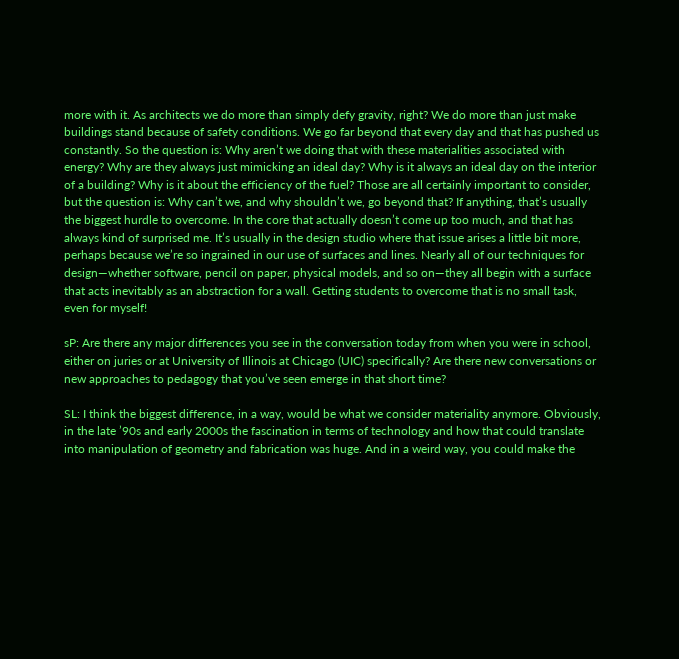more with it. As architects we do more than simply defy gravity, right? We do more than just make buildings stand because of safety conditions. We go far beyond that every day and that has pushed us constantly. So the question is: Why aren’t we doing that with these materialities associated with energy? Why are they always just mimicking an ideal day? Why is it always an ideal day on the interior of a building? Why is it about the efficiency of the fuel? Those are all certainly important to consider, but the question is: Why can’t we, and why shouldn’t we, go beyond that? If anything, that’s usually the biggest hurdle to overcome. In the core that actually doesn’t come up too much, and that has always kind of surprised me. It’s usually in the design studio where that issue arises a little bit more, perhaps because we’re so ingrained in our use of surfaces and lines. Nearly all of our techniques for design—whether software, pencil on paper, physical models, and so on—they all begin with a surface that acts inevitably as an abstraction for a wall. Getting students to overcome that is no small task, even for myself!

sP: Are there any major differences you see in the conversation today from when you were in school, either on juries or at University of Illinois at Chicago (UIC) specifically? Are there new conversations or new approaches to pedagogy that you’ve seen emerge in that short time?

SL: I think the biggest difference, in a way, would be what we consider materiality anymore. Obviously, in the late ’90s and early 2000s the fascination in terms of technology and how that could translate into manipulation of geometry and fabrication was huge. And in a weird way, you could make the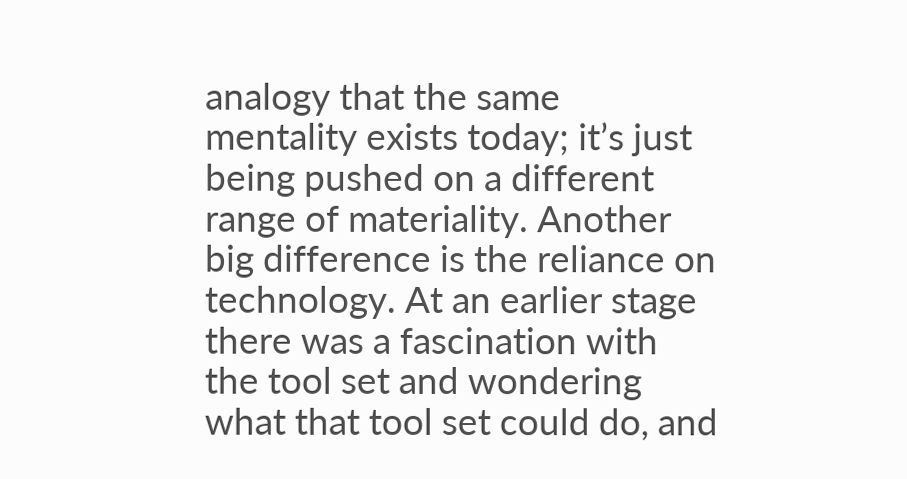analogy that the same mentality exists today; it’s just being pushed on a different range of materiality. Another big difference is the reliance on technology. At an earlier stage there was a fascination with the tool set and wondering what that tool set could do, and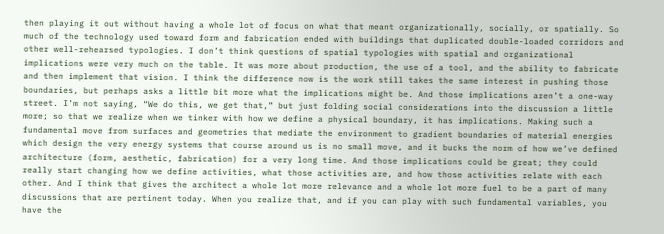then playing it out without having a whole lot of focus on what that meant organizationally, socially, or spatially. So much of the technology used toward form and fabrication ended with buildings that duplicated double-loaded corridors and other well-rehearsed typologies. I don’t think questions of spatial typologies with spatial and organizational implications were very much on the table. It was more about production, the use of a tool, and the ability to fabricate and then implement that vision. I think the difference now is the work still takes the same interest in pushing those boundaries, but perhaps asks a little bit more what the implications might be. And those implications aren’t a one-way street. I’m not saying, “We do this, we get that,” but just folding social considerations into the discussion a little more; so that we realize when we tinker with how we define a physical boundary, it has implications. Making such a fundamental move from surfaces and geometries that mediate the environment to gradient boundaries of material energies which design the very energy systems that course around us is no small move, and it bucks the norm of how we’ve defined architecture (form, aesthetic, fabrication) for a very long time. And those implications could be great; they could really start changing how we define activities, what those activities are, and how those activities relate with each other. And I think that gives the architect a whole lot more relevance and a whole lot more fuel to be a part of many discussions that are pertinent today. When you realize that, and if you can play with such fundamental variables, you have the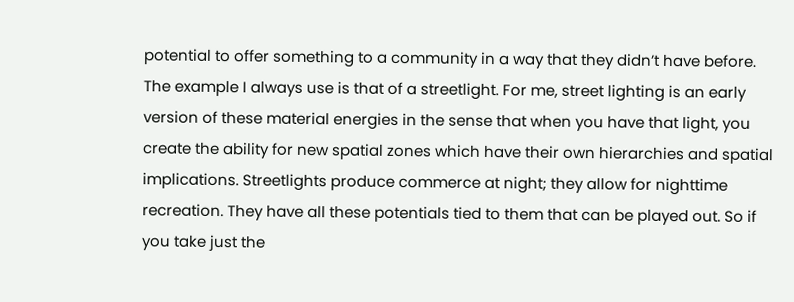potential to offer something to a community in a way that they didn’t have before. The example I always use is that of a streetlight. For me, street lighting is an early version of these material energies in the sense that when you have that light, you create the ability for new spatial zones which have their own hierarchies and spatial implications. Streetlights produce commerce at night; they allow for nighttime recreation. They have all these potentials tied to them that can be played out. So if you take just the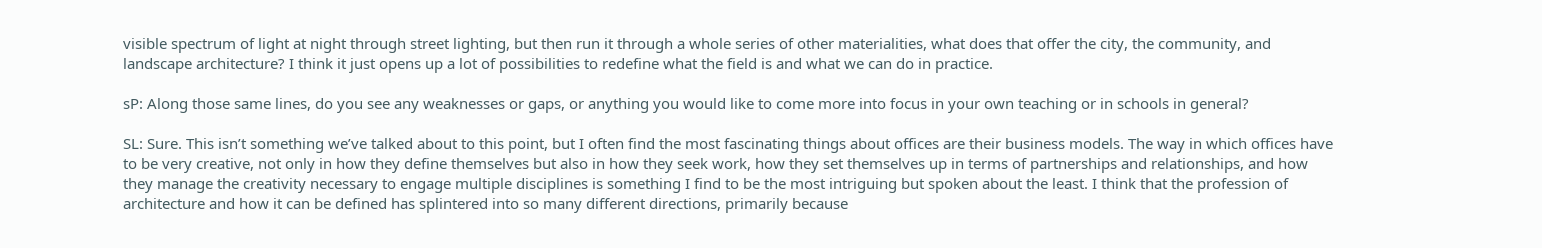visible spectrum of light at night through street lighting, but then run it through a whole series of other materialities, what does that offer the city, the community, and landscape architecture? I think it just opens up a lot of possibilities to redefine what the field is and what we can do in practice.

sP: Along those same lines, do you see any weaknesses or gaps, or anything you would like to come more into focus in your own teaching or in schools in general?

SL: Sure. This isn’t something we’ve talked about to this point, but I often find the most fascinating things about offices are their business models. The way in which offices have to be very creative, not only in how they define themselves but also in how they seek work, how they set themselves up in terms of partnerships and relationships, and how they manage the creativity necessary to engage multiple disciplines is something I find to be the most intriguing but spoken about the least. I think that the profession of architecture and how it can be defined has splintered into so many different directions, primarily because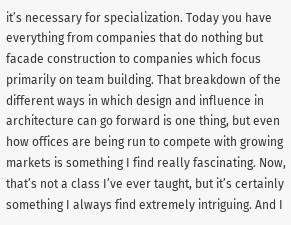it’s necessary for specialization. Today you have everything from companies that do nothing but facade construction to companies which focus primarily on team building. That breakdown of the different ways in which design and influence in architecture can go forward is one thing, but even how offices are being run to compete with growing markets is something I find really fascinating. Now, that’s not a class I’ve ever taught, but it’s certainly something I always find extremely intriguing. And I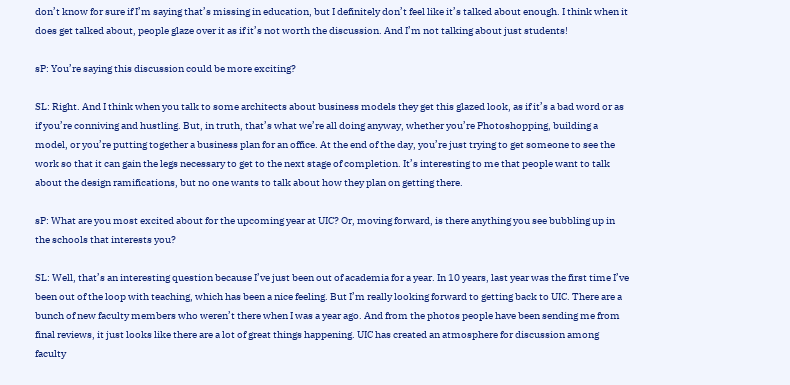don’t know for sure if I’m saying that’s missing in education, but I definitely don’t feel like it’s talked about enough. I think when it does get talked about, people glaze over it as if it’s not worth the discussion. And I’m not talking about just students!

sP: You’re saying this discussion could be more exciting?

SL: Right. And I think when you talk to some architects about business models they get this glazed look, as if it’s a bad word or as if you’re conniving and hustling. But, in truth, that’s what we’re all doing anyway, whether you’re Photoshopping, building a model, or you’re putting together a business plan for an office. At the end of the day, you’re just trying to get someone to see the work so that it can gain the legs necessary to get to the next stage of completion. It’s interesting to me that people want to talk about the design ramifications, but no one wants to talk about how they plan on getting there.

sP: What are you most excited about for the upcoming year at UIC? Or, moving forward, is there anything you see bubbling up in the schools that interests you?

SL: Well, that’s an interesting question because I’ve just been out of academia for a year. In 10 years, last year was the first time I’ve been out of the loop with teaching, which has been a nice feeling. But I’m really looking forward to getting back to UIC. There are a bunch of new faculty members who weren’t there when I was a year ago. And from the photos people have been sending me from final reviews, it just looks like there are a lot of great things happening. UIC has created an atmosphere for discussion among faculty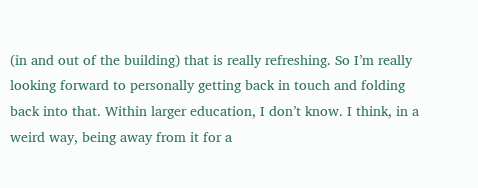(in and out of the building) that is really refreshing. So I’m really looking forward to personally getting back in touch and folding back into that. Within larger education, I don’t know. I think, in a weird way, being away from it for a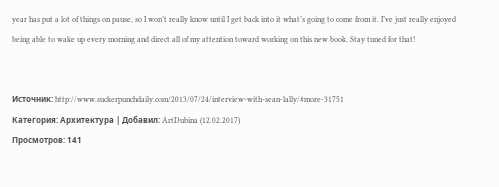year has put a lot of things on pause, so I won’t really know until I get back into it what’s going to come from it. I’ve just really enjoyed being able to wake up every morning and direct all of my attention toward working on this new book. Stay tuned for that!


Источник: http://www.suckerpunchdaily.com/2013/07/24/interview-with-sean-lally/#more-31751
Категория: Архитектура | Добавил: ArtDubina (12.02.2017)
Просмотров: 141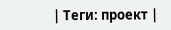| Теги: проект |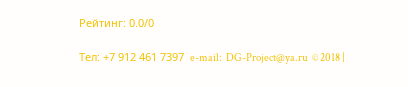Рейтинг: 0.0/0

Тел: +7 912 461 7397  e-mail:  DG-Project@ya.ru  © 2018 |